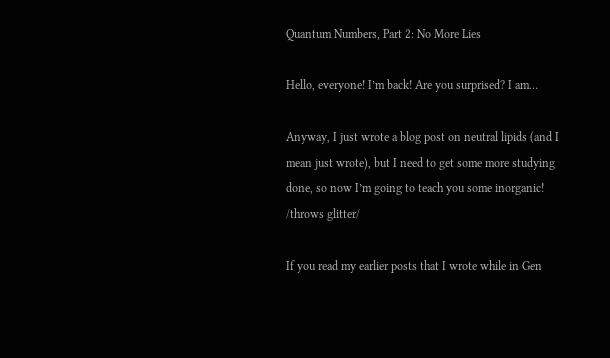Quantum Numbers, Part 2: No More Lies

Hello, everyone! I’m back! Are you surprised? I am…

Anyway, I just wrote a blog post on neutral lipids (and I mean just wrote), but I need to get some more studying done, so now I’m going to teach you some inorganic! /throws glitter/

If you read my earlier posts that I wrote while in Gen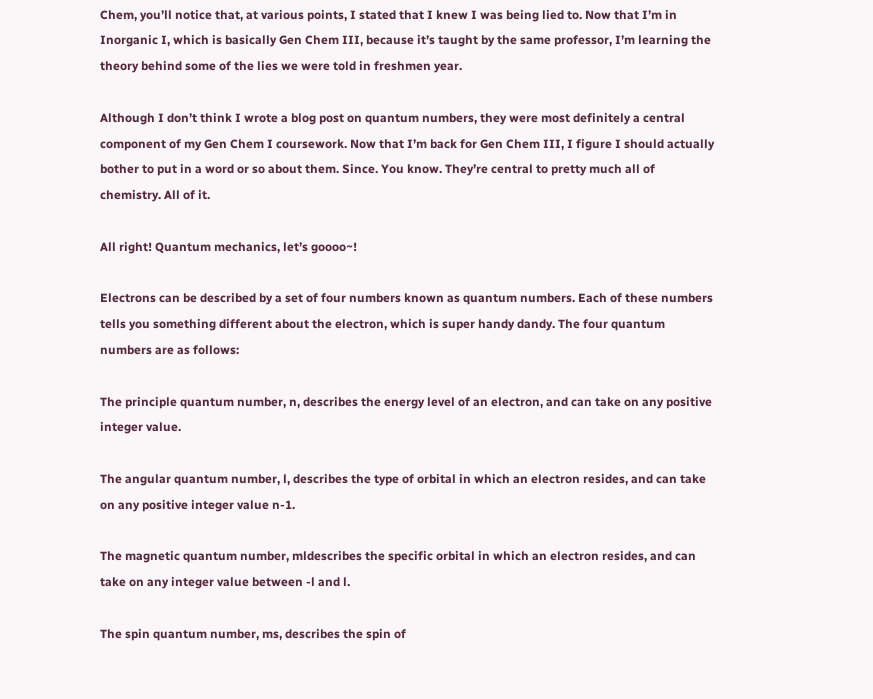Chem, you’ll notice that, at various points, I stated that I knew I was being lied to. Now that I’m in Inorganic I, which is basically Gen Chem III, because it’s taught by the same professor, I’m learning the theory behind some of the lies we were told in freshmen year.

Although I don’t think I wrote a blog post on quantum numbers, they were most definitely a central component of my Gen Chem I coursework. Now that I’m back for Gen Chem III, I figure I should actually bother to put in a word or so about them. Since. You know. They’re central to pretty much all of chemistry. All of it.

All right! Quantum mechanics, let’s goooo~!

Electrons can be described by a set of four numbers known as quantum numbers. Each of these numbers tells you something different about the electron, which is super handy dandy. The four quantum numbers are as follows:

The principle quantum number, n, describes the energy level of an electron, and can take on any positive integer value.

The angular quantum number, l, describes the type of orbital in which an electron resides, and can take on any positive integer value n-1.

The magnetic quantum number, mldescribes the specific orbital in which an electron resides, and can take on any integer value between -l and l.

The spin quantum number, ms, describes the spin of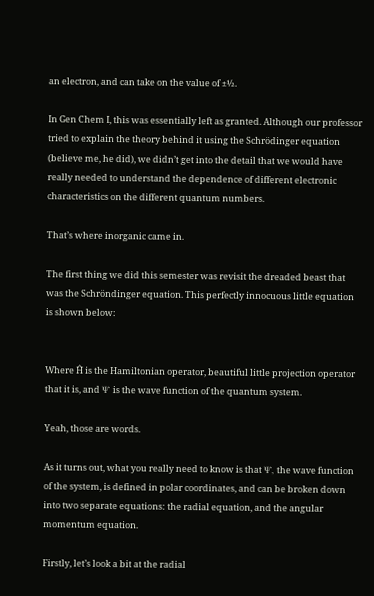an electron, and can take on the value of ±½.

In Gen Chem I, this was essentially left as granted. Although our professor tried to explain the theory behind it using the Schrödinger equation (believe me, he did), we didn’t get into the detail that we would have really needed to understand the dependence of different electronic characteristics on the different quantum numbers.

That’s where inorganic came in.

The first thing we did this semester was revisit the dreaded beast that was the Schröndinger equation. This perfectly innocuous little equation is shown below:


Where Ĥ is the Hamiltonian operator, beautiful little projection operator that it is, and Ψ is the wave function of the quantum system.

Yeah, those are words.

As it turns out, what you really need to know is that Ψ, the wave function of the system, is defined in polar coordinates, and can be broken down into two separate equations: the radial equation, and the angular momentum equation.

Firstly, let’s look a bit at the radial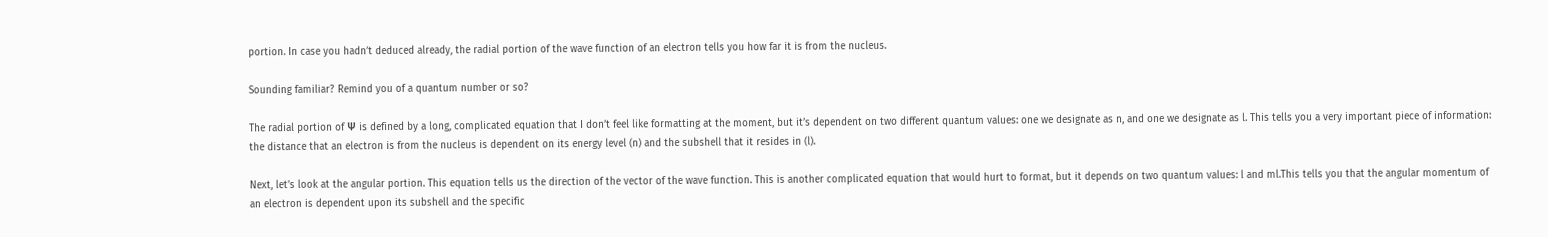portion. In case you hadn’t deduced already, the radial portion of the wave function of an electron tells you how far it is from the nucleus.

Sounding familiar? Remind you of a quantum number or so?

The radial portion of Ψ is defined by a long, complicated equation that I don’t feel like formatting at the moment, but it’s dependent on two different quantum values: one we designate as n, and one we designate as l. This tells you a very important piece of information: the distance that an electron is from the nucleus is dependent on its energy level (n) and the subshell that it resides in (l).

Next, let’s look at the angular portion. This equation tells us the direction of the vector of the wave function. This is another complicated equation that would hurt to format, but it depends on two quantum values: l and ml.This tells you that the angular momentum of an electron is dependent upon its subshell and the specific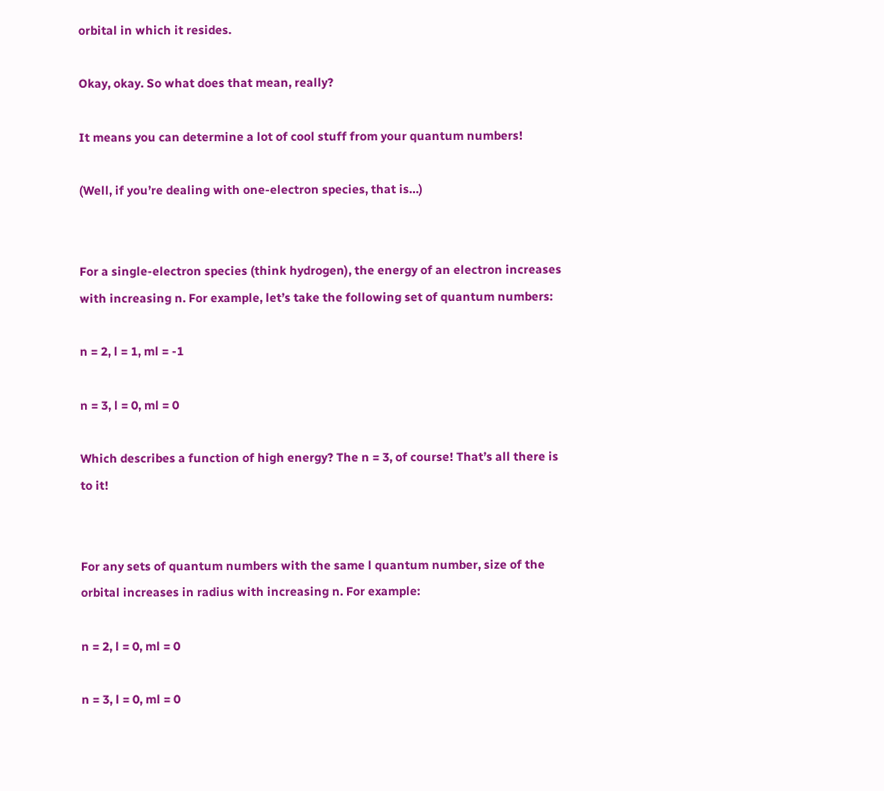orbital in which it resides.

Okay, okay. So what does that mean, really?

It means you can determine a lot of cool stuff from your quantum numbers!

(Well, if you’re dealing with one-electron species, that is…)


For a single-electron species (think hydrogen), the energy of an electron increases with increasing n. For example, let’s take the following set of quantum numbers:

n = 2, l = 1, ml = -1

n = 3, l = 0, ml = 0

Which describes a function of high energy? The n = 3, of course! That’s all there is to it!


For any sets of quantum numbers with the same l quantum number, size of the orbital increases in radius with increasing n. For example:

n = 2, l = 0, ml = 0

n = 3, l = 0, ml = 0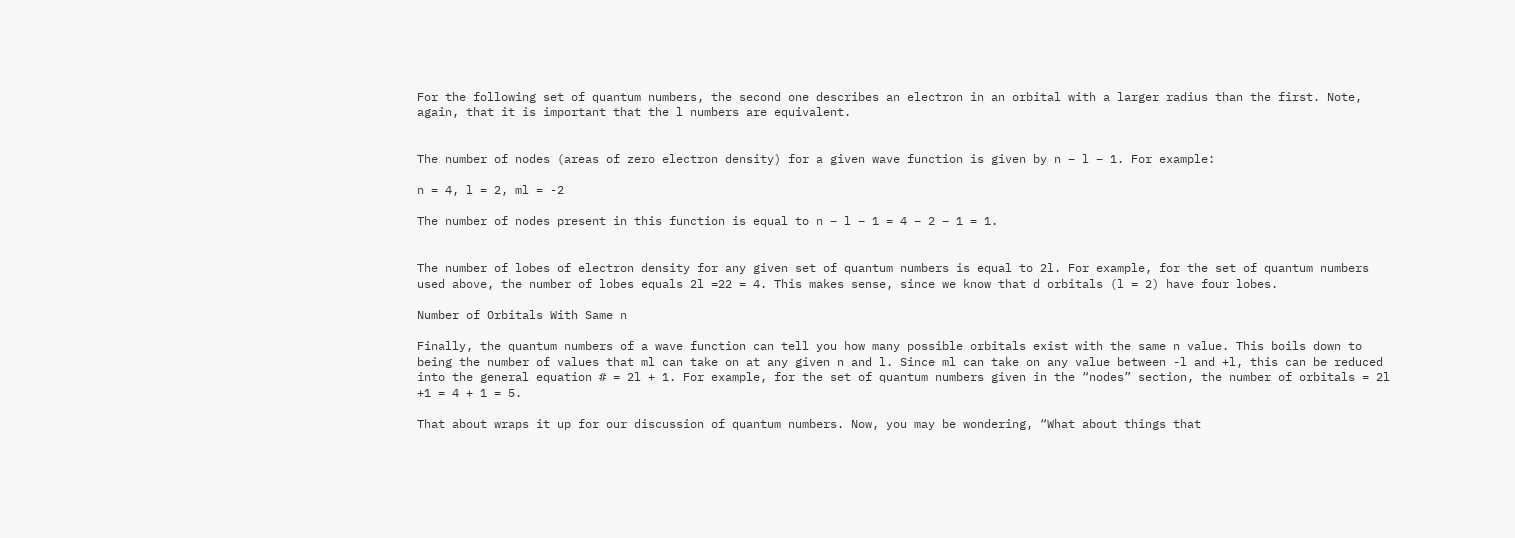For the following set of quantum numbers, the second one describes an electron in an orbital with a larger radius than the first. Note, again, that it is important that the l numbers are equivalent.


The number of nodes (areas of zero electron density) for a given wave function is given by n – l – 1. For example:

n = 4, l = 2, ml = -2

The number of nodes present in this function is equal to n – l – 1 = 4 – 2 – 1 = 1.


The number of lobes of electron density for any given set of quantum numbers is equal to 2l. For example, for the set of quantum numbers used above, the number of lobes equals 2l =22 = 4. This makes sense, since we know that d orbitals (l = 2) have four lobes.

Number of Orbitals With Same n

Finally, the quantum numbers of a wave function can tell you how many possible orbitals exist with the same n value. This boils down to being the number of values that ml can take on at any given n and l. Since ml can take on any value between -l and +l, this can be reduced into the general equation # = 2l + 1. For example, for the set of quantum numbers given in the “nodes” section, the number of orbitals = 2l +1 = 4 + 1 = 5.

That about wraps it up for our discussion of quantum numbers. Now, you may be wondering, “What about things that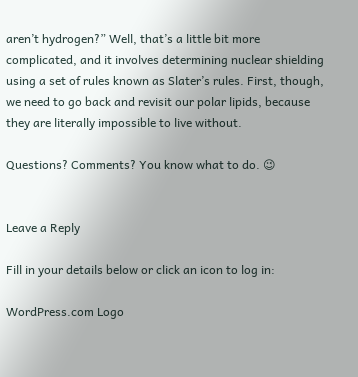aren’t hydrogen?” Well, that’s a little bit more complicated, and it involves determining nuclear shielding using a set of rules known as Slater’s rules. First, though, we need to go back and revisit our polar lipids, because they are literally impossible to live without.

Questions? Comments? You know what to do. 😉


Leave a Reply

Fill in your details below or click an icon to log in:

WordPress.com Logo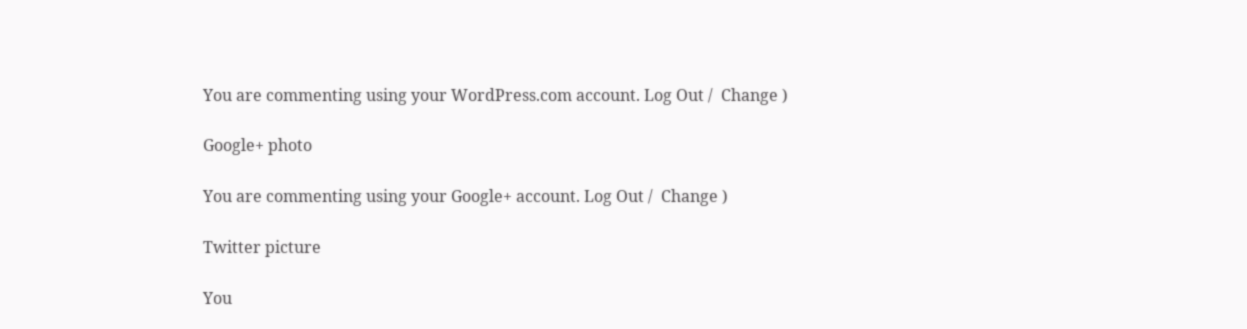You are commenting using your WordPress.com account. Log Out /  Change )

Google+ photo

You are commenting using your Google+ account. Log Out /  Change )

Twitter picture

You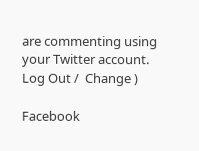are commenting using your Twitter account. Log Out /  Change )

Facebook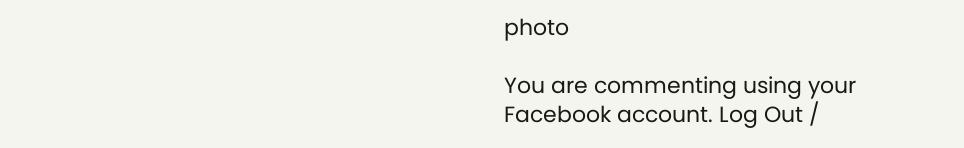photo

You are commenting using your Facebook account. Log Out /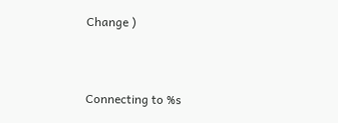Change )


Connecting to %s